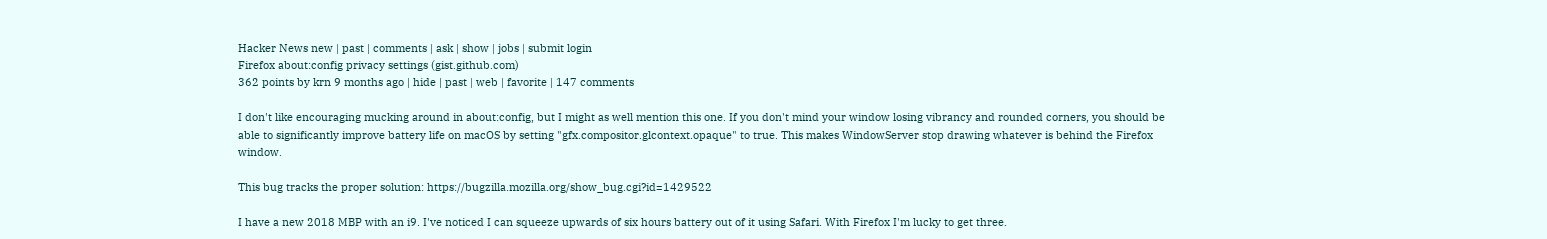Hacker News new | past | comments | ask | show | jobs | submit login
Firefox about:config privacy settings (gist.github.com)
362 points by krn 9 months ago | hide | past | web | favorite | 147 comments

I don't like encouraging mucking around in about:config, but I might as well mention this one. If you don't mind your window losing vibrancy and rounded corners, you should be able to significantly improve battery life on macOS by setting "gfx.compositor.glcontext.opaque" to true. This makes WindowServer stop drawing whatever is behind the Firefox window.

This bug tracks the proper solution: https://bugzilla.mozilla.org/show_bug.cgi?id=1429522

I have a new 2018 MBP with an i9. I've noticed I can squeeze upwards of six hours battery out of it using Safari. With Firefox I'm lucky to get three.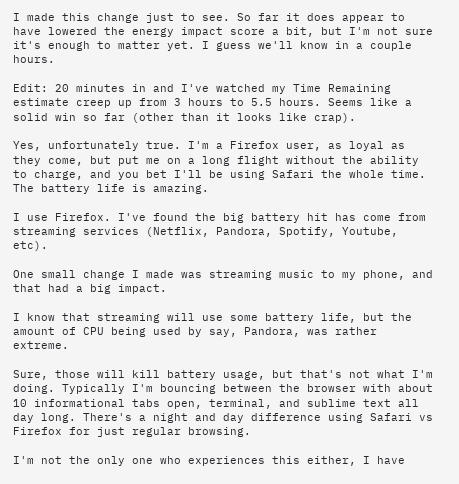I made this change just to see. So far it does appear to have lowered the energy impact score a bit, but I'm not sure it's enough to matter yet. I guess we'll know in a couple hours.

Edit: 20 minutes in and I've watched my Time Remaining estimate creep up from 3 hours to 5.5 hours. Seems like a solid win so far (other than it looks like crap).

Yes, unfortunately true. I'm a Firefox user, as loyal as they come, but put me on a long flight without the ability to charge, and you bet I'll be using Safari the whole time. The battery life is amazing.

I use Firefox. I've found the big battery hit has come from streaming services (Netflix, Pandora, Spotify, Youtube, etc).

One small change I made was streaming music to my phone, and that had a big impact.

I know that streaming will use some battery life, but the amount of CPU being used by say, Pandora, was rather extreme.

Sure, those will kill battery usage, but that's not what I'm doing. Typically I'm bouncing between the browser with about 10 informational tabs open, terminal, and sublime text all day long. There's a night and day difference using Safari vs Firefox for just regular browsing.

I'm not the only one who experiences this either, I have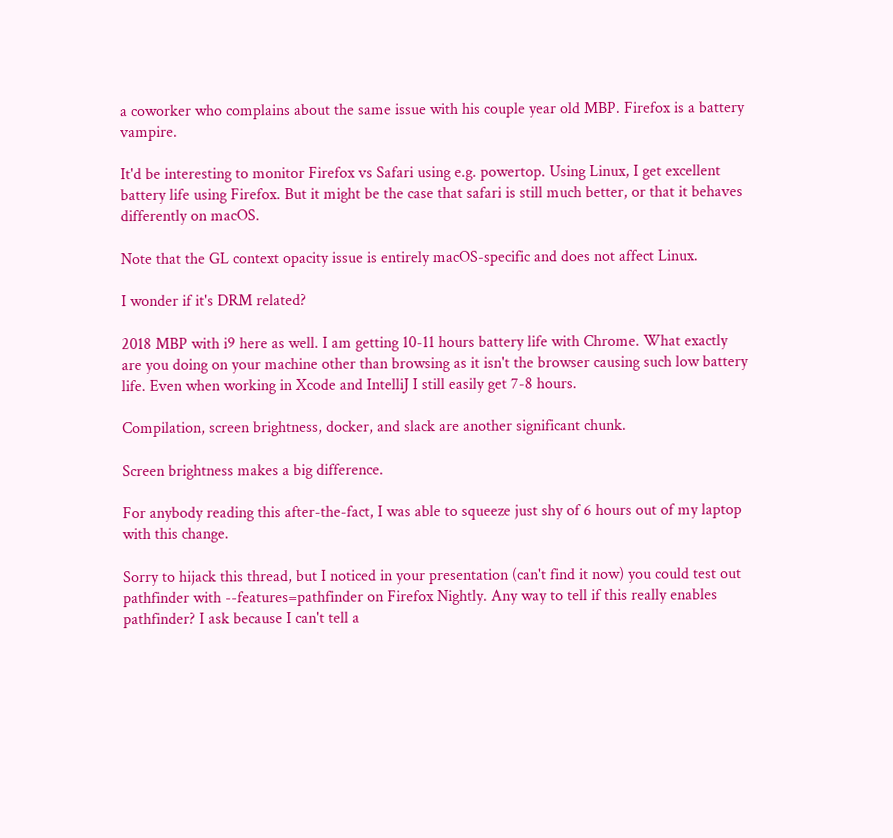a coworker who complains about the same issue with his couple year old MBP. Firefox is a battery vampire.

It'd be interesting to monitor Firefox vs Safari using e.g. powertop. Using Linux, I get excellent battery life using Firefox. But it might be the case that safari is still much better, or that it behaves differently on macOS.

Note that the GL context opacity issue is entirely macOS-specific and does not affect Linux.

I wonder if it's DRM related?

2018 MBP with i9 here as well. I am getting 10-11 hours battery life with Chrome. What exactly are you doing on your machine other than browsing as it isn't the browser causing such low battery life. Even when working in Xcode and IntelliJ I still easily get 7-8 hours.

Compilation, screen brightness, docker, and slack are another significant chunk.

Screen brightness makes a big difference.

For anybody reading this after-the-fact, I was able to squeeze just shy of 6 hours out of my laptop with this change.

Sorry to hijack this thread, but I noticed in your presentation (can't find it now) you could test out pathfinder with --features=pathfinder on Firefox Nightly. Any way to tell if this really enables pathfinder? I ask because I can't tell a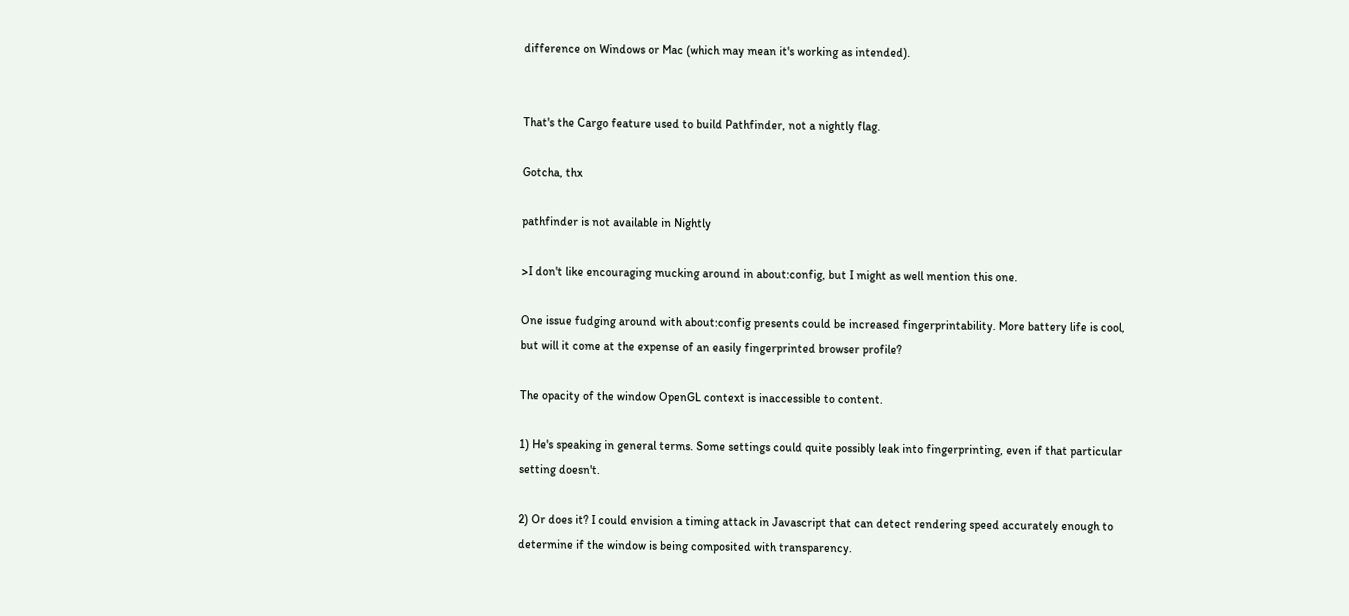difference on Windows or Mac (which may mean it's working as intended).


That's the Cargo feature used to build Pathfinder, not a nightly flag.

Gotcha, thx

pathfinder is not available in Nightly

>I don't like encouraging mucking around in about:config, but I might as well mention this one.

One issue fudging around with about:config presents could be increased fingerprintability. More battery life is cool, but will it come at the expense of an easily fingerprinted browser profile?

The opacity of the window OpenGL context is inaccessible to content.

1) He's speaking in general terms. Some settings could quite possibly leak into fingerprinting, even if that particular setting doesn't.

2) Or does it? I could envision a timing attack in Javascript that can detect rendering speed accurately enough to determine if the window is being composited with transparency.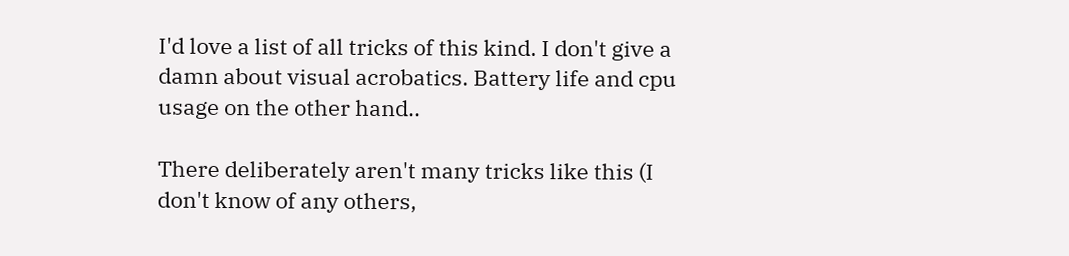I'd love a list of all tricks of this kind. I don't give a damn about visual acrobatics. Battery life and cpu usage on the other hand..

There deliberately aren't many tricks like this (I don't know of any others,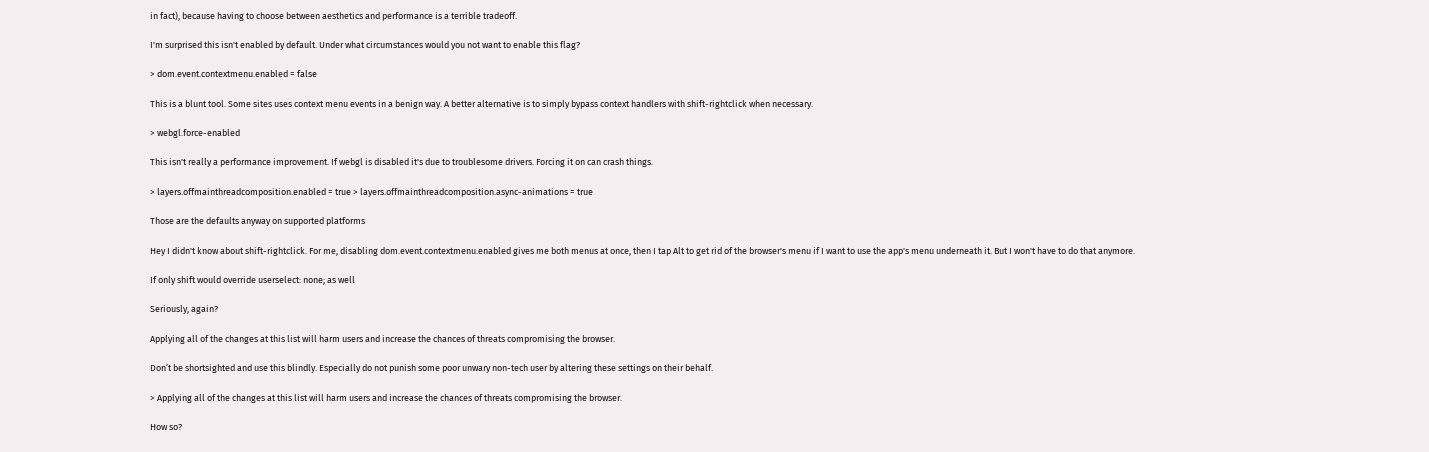in fact), because having to choose between aesthetics and performance is a terrible tradeoff.

I'm surprised this isn't enabled by default. Under what circumstances would you not want to enable this flag?

> dom.event.contextmenu.enabled = false

This is a blunt tool. Some sites uses context menu events in a benign way. A better alternative is to simply bypass context handlers with shift-rightclick when necessary.

> webgl.force-enabled

This isn't really a performance improvement. If webgl is disabled it's due to troublesome drivers. Forcing it on can crash things.

> layers.offmainthreadcomposition.enabled = true > layers.offmainthreadcomposition.async-animations = true

Those are the defaults anyway on supported platforms

Hey I didn't know about shift-rightclick. For me, disabling dom.event.contextmenu.enabled gives me both menus at once, then I tap Alt to get rid of the browser's menu if I want to use the app's menu underneath it. But I won't have to do that anymore.

If only shift would override userselect: none; as well

Seriously, again?

Applying all of the changes at this list will harm users and increase the chances of threats compromising the browser.

Don’t be shortsighted and use this blindly. Especially do not punish some poor unwary non-tech user by altering these settings on their behalf.

> Applying all of the changes at this list will harm users and increase the chances of threats compromising the browser.

How so?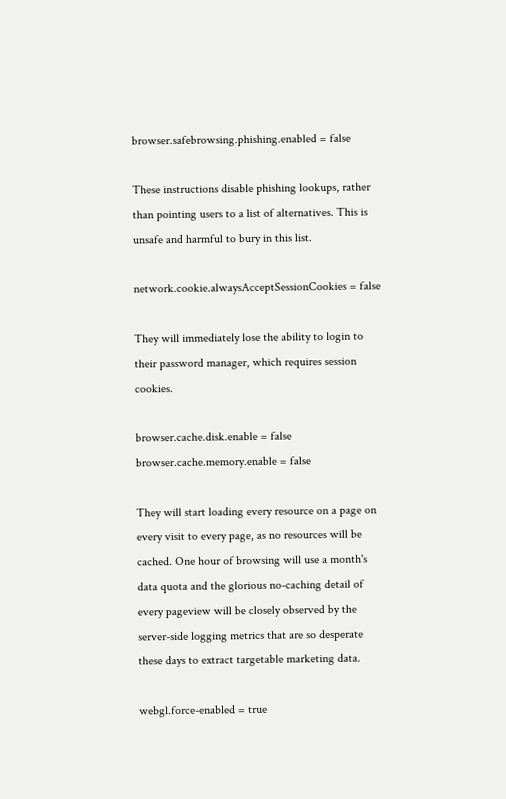browser.safebrowsing.phishing.enabled = false

These instructions disable phishing lookups, rather than pointing users to a list of alternatives. This is unsafe and harmful to bury in this list.

network.cookie.alwaysAcceptSessionCookies = false

They will immediately lose the ability to login to their password manager, which requires session cookies.

browser.cache.disk.enable = false browser.cache.memory.enable = false

They will start loading every resource on a page on every visit to every page, as no resources will be cached. One hour of browsing will use a month's data quota and the glorious no-caching detail of every pageview will be closely observed by the server-side logging metrics that are so desperate these days to extract targetable marketing data.

webgl.force-enabled = true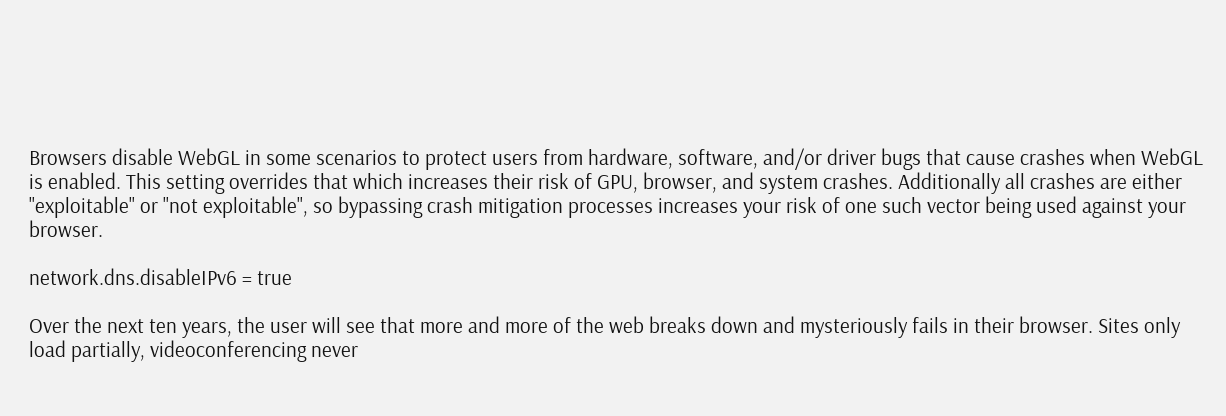Browsers disable WebGL in some scenarios to protect users from hardware, software, and/or driver bugs that cause crashes when WebGL is enabled. This setting overrides that which increases their risk of GPU, browser, and system crashes. Additionally all crashes are either "exploitable" or "not exploitable", so bypassing crash mitigation processes increases your risk of one such vector being used against your browser.

network.dns.disableIPv6 = true

Over the next ten years, the user will see that more and more of the web breaks down and mysteriously fails in their browser. Sites only load partially, videoconferencing never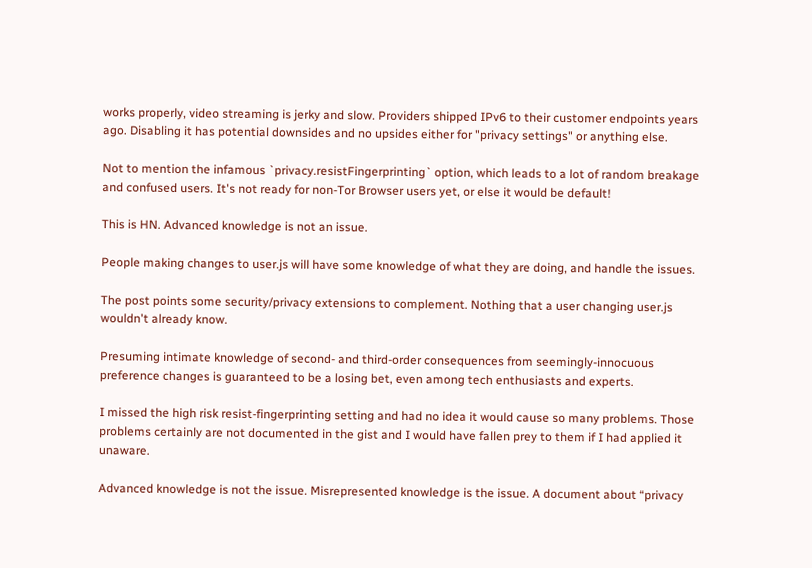works properly, video streaming is jerky and slow. Providers shipped IPv6 to their customer endpoints years ago. Disabling it has potential downsides and no upsides either for "privacy settings" or anything else.

Not to mention the infamous `privacy.resistFingerprinting` option, which leads to a lot of random breakage and confused users. It's not ready for non-Tor Browser users yet, or else it would be default!

This is HN. Advanced knowledge is not an issue.

People making changes to user.js will have some knowledge of what they are doing, and handle the issues.

The post points some security/privacy extensions to complement. Nothing that a user changing user.js wouldn't already know.

Presuming intimate knowledge of second- and third-order consequences from seemingly-innocuous preference changes is guaranteed to be a losing bet, even among tech enthusiasts and experts.

I missed the high risk resist-fingerprinting setting and had no idea it would cause so many problems. Those problems certainly are not documented in the gist and I would have fallen prey to them if I had applied it unaware.

Advanced knowledge is not the issue. Misrepresented knowledge is the issue. A document about “privacy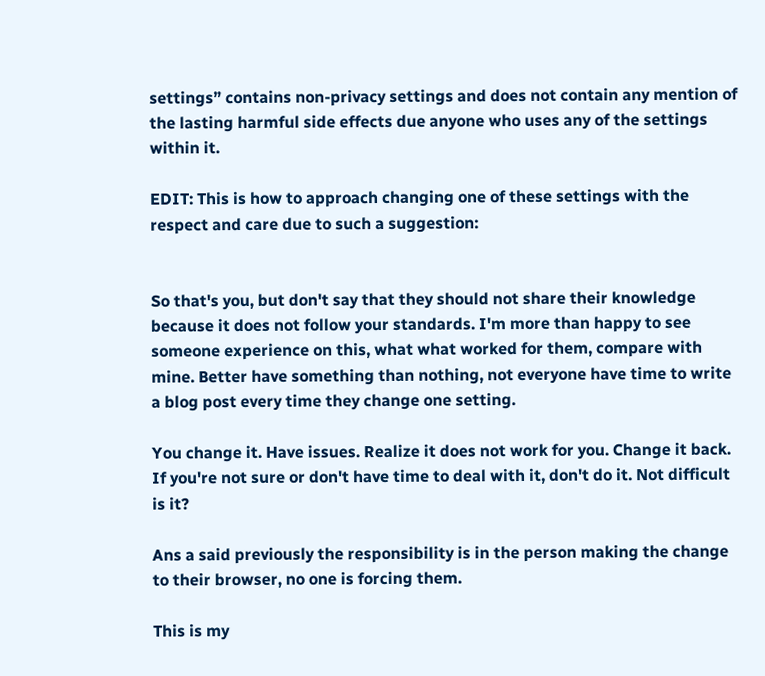settings” contains non-privacy settings and does not contain any mention of the lasting harmful side effects due anyone who uses any of the settings within it.

EDIT: This is how to approach changing one of these settings with the respect and care due to such a suggestion:


So that's you, but don't say that they should not share their knowledge because it does not follow your standards. I'm more than happy to see someone experience on this, what what worked for them, compare with mine. Better have something than nothing, not everyone have time to write a blog post every time they change one setting.

You change it. Have issues. Realize it does not work for you. Change it back. If you're not sure or don't have time to deal with it, don't do it. Not difficult is it?

Ans a said previously the responsibility is in the person making the change to their browser, no one is forcing them.

This is my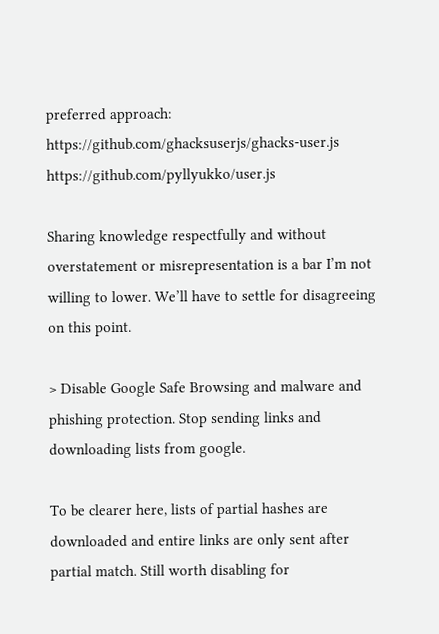preferred approach: https://github.com/ghacksuserjs/ghacks-user.js https://github.com/pyllyukko/user.js

Sharing knowledge respectfully and without overstatement or misrepresentation is a bar I’m not willing to lower. We’ll have to settle for disagreeing on this point.

> Disable Google Safe Browsing and malware and phishing protection. Stop sending links and downloading lists from google.

To be clearer here, lists of partial hashes are downloaded and entire links are only sent after partial match. Still worth disabling for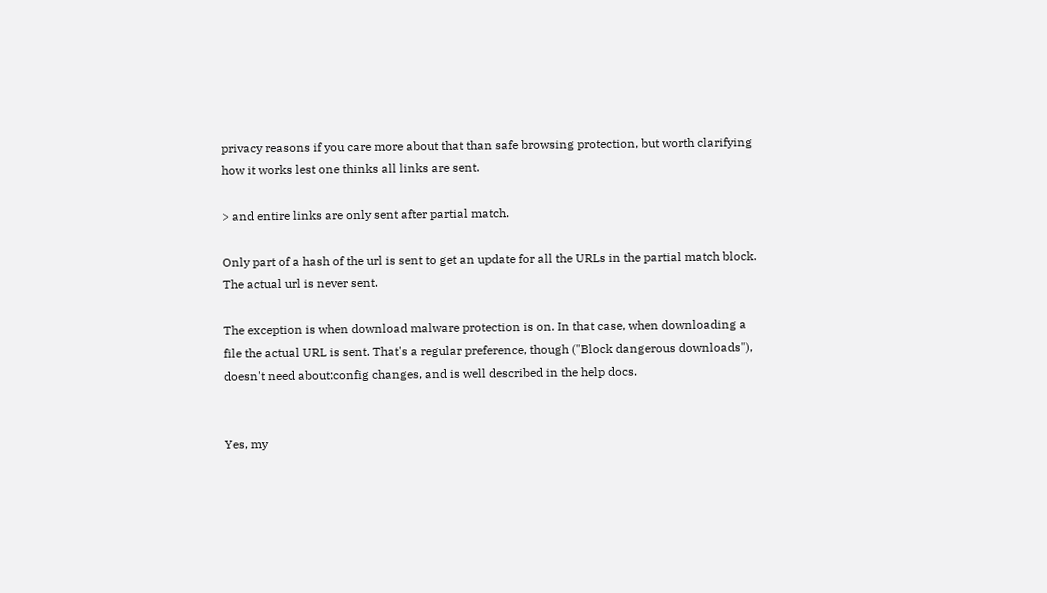privacy reasons if you care more about that than safe browsing protection, but worth clarifying how it works lest one thinks all links are sent.

> and entire links are only sent after partial match.

Only part of a hash of the url is sent to get an update for all the URLs in the partial match block. The actual url is never sent.

The exception is when download malware protection is on. In that case, when downloading a file the actual URL is sent. That's a regular preference, though ("Block dangerous downloads"), doesn't need about:config changes, and is well described in the help docs.


Yes, my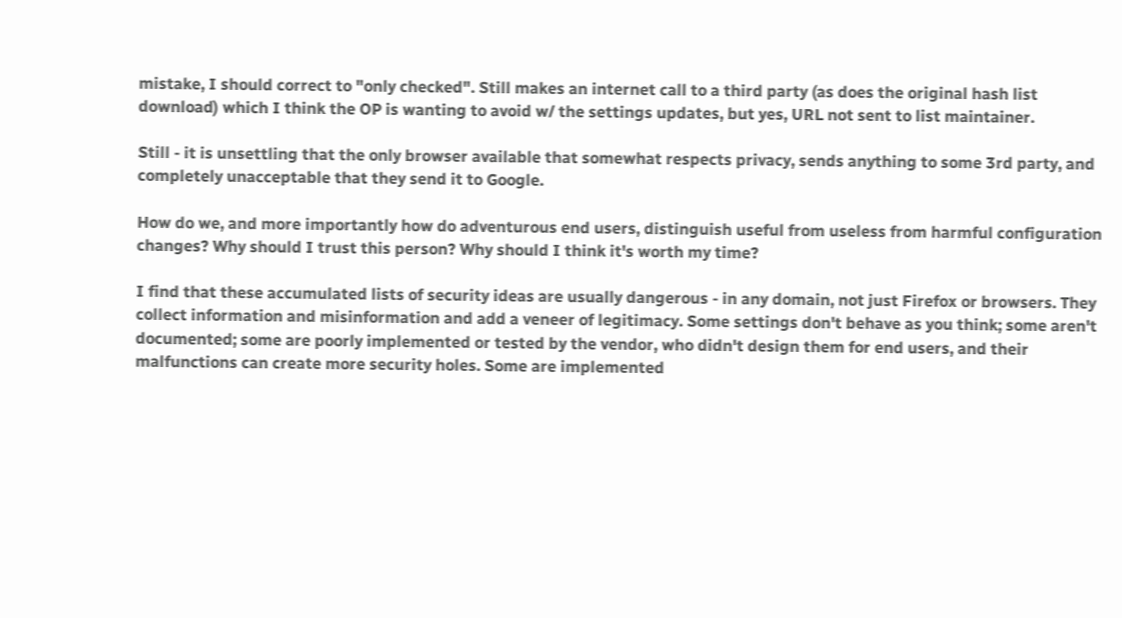mistake, I should correct to "only checked". Still makes an internet call to a third party (as does the original hash list download) which I think the OP is wanting to avoid w/ the settings updates, but yes, URL not sent to list maintainer.

Still - it is unsettling that the only browser available that somewhat respects privacy, sends anything to some 3rd party, and completely unacceptable that they send it to Google.

How do we, and more importantly how do adventurous end users, distinguish useful from useless from harmful configuration changes? Why should I trust this person? Why should I think it's worth my time?

I find that these accumulated lists of security ideas are usually dangerous - in any domain, not just Firefox or browsers. They collect information and misinformation and add a veneer of legitimacy. Some settings don't behave as you think; some aren't documented; some are poorly implemented or tested by the vendor, who didn't design them for end users, and their malfunctions can create more security holes. Some are implemented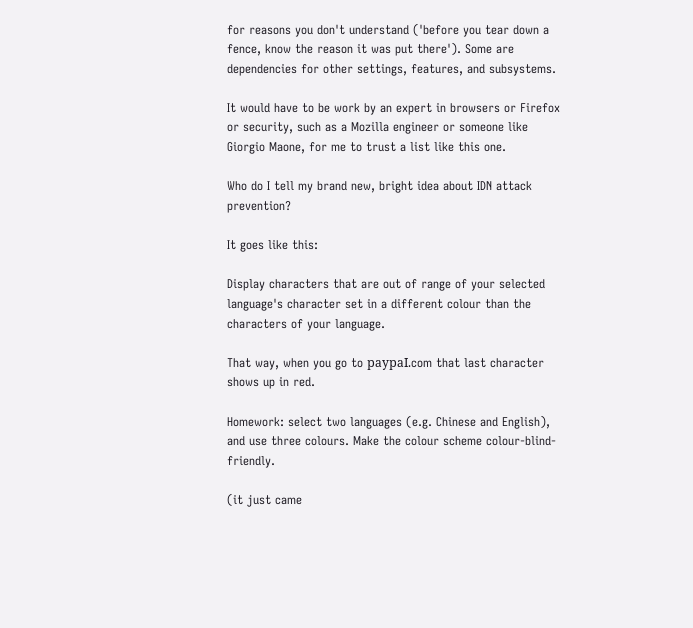for reasons you don't understand ('before you tear down a fence, know the reason it was put there'). Some are dependencies for other settings, features, and subsystems.

It would have to be work by an expert in browsers or Firefox or security, such as a Mozilla engineer or someone like Giorgio Maone, for me to trust a list like this one.

Who do I tell my brand new, bright idea about IDN attack prevention?

It goes like this:

Display characters that are out of range of your selected language's character set in a different colour than the characters of your language.

That way, when you go to раураӏ.com that last character shows up in red.

Homework: select two languages (e.g. Chinese and English), and use three colours. Make the colour scheme colour-blind-friendly.

(it just came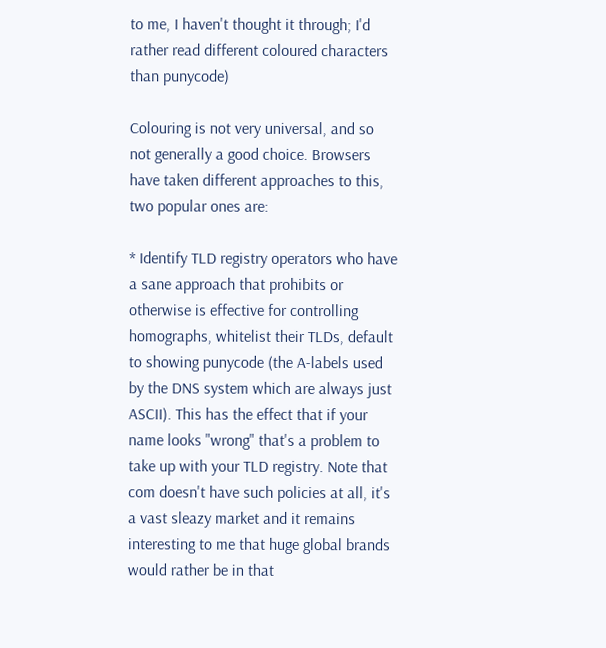to me, I haven't thought it through; I'd rather read different coloured characters than punycode)

Colouring is not very universal, and so not generally a good choice. Browsers have taken different approaches to this, two popular ones are:

* Identify TLD registry operators who have a sane approach that prohibits or otherwise is effective for controlling homographs, whitelist their TLDs, default to showing punycode (the A-labels used by the DNS system which are always just ASCII). This has the effect that if your name looks "wrong" that's a problem to take up with your TLD registry. Note that com doesn't have such policies at all, it's a vast sleazy market and it remains interesting to me that huge global brands would rather be in that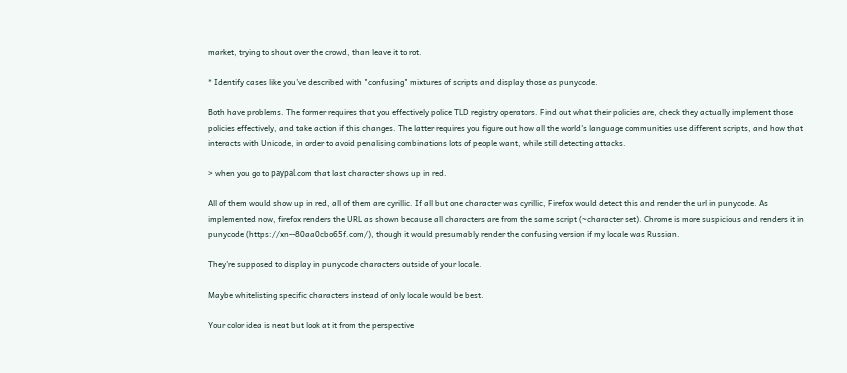market, trying to shout over the crowd, than leave it to rot.

* Identify cases like you've described with "confusing" mixtures of scripts and display those as punycode.

Both have problems. The former requires that you effectively police TLD registry operators. Find out what their policies are, check they actually implement those policies effectively, and take action if this changes. The latter requires you figure out how all the world's language communities use different scripts, and how that interacts with Unicode, in order to avoid penalising combinations lots of people want, while still detecting attacks.

> when you go to раураӏ.com that last character shows up in red.

All of them would show up in red, all of them are cyrillic. If all but one character was cyrillic, Firefox would detect this and render the url in punycode. As implemented now, firefox renders the URL as shown because all characters are from the same script (~character set). Chrome is more suspicious and renders it in punycode (https://xn--80aa0cbo65f.com/), though it would presumably render the confusing version if my locale was Russian.

They're supposed to display in punycode characters outside of your locale.

Maybe whitelisting specific characters instead of only locale would be best.

Your color idea is neat but look at it from the perspective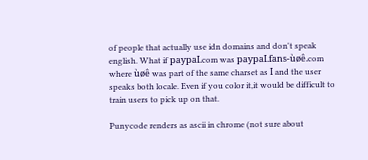of people that actually use idn domains and don't speak english. What if раураӏ.com was раураӏ.fans-ùøê.com where ùøê was part of the same charset as ӏ and the user speaks both locale. Even if you color it,it would be difficult to train users to pick up on that.

Punycode renders as ascii in chrome (not sure about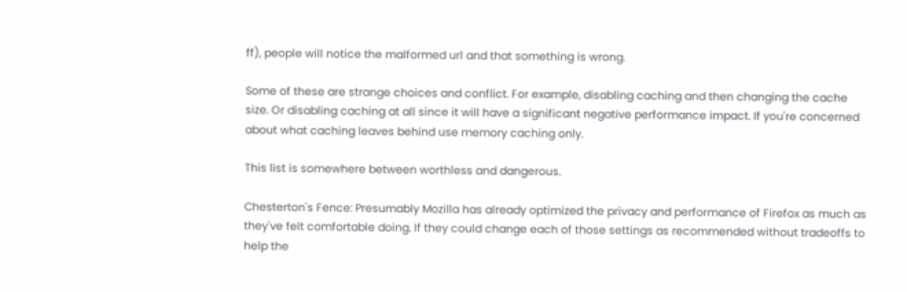ff), people will notice the malformed url and that something is wrong.

Some of these are strange choices and conflict. For example, disabling caching and then changing the cache size. Or disabling caching at all since it will have a significant negative performance impact. If you're concerned about what caching leaves behind use memory caching only.

This list is somewhere between worthless and dangerous.

Chesterton's Fence: Presumably Mozilla has already optimized the privacy and performance of Firefox as much as they've felt comfortable doing. If they could change each of those settings as recommended without tradeoffs to help the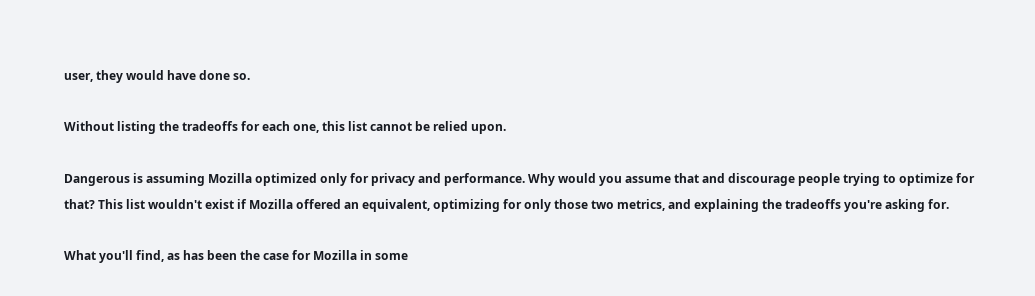user, they would have done so.

Without listing the tradeoffs for each one, this list cannot be relied upon.

Dangerous is assuming Mozilla optimized only for privacy and performance. Why would you assume that and discourage people trying to optimize for that? This list wouldn't exist if Mozilla offered an equivalent, optimizing for only those two metrics, and explaining the tradeoffs you're asking for.

What you'll find, as has been the case for Mozilla in some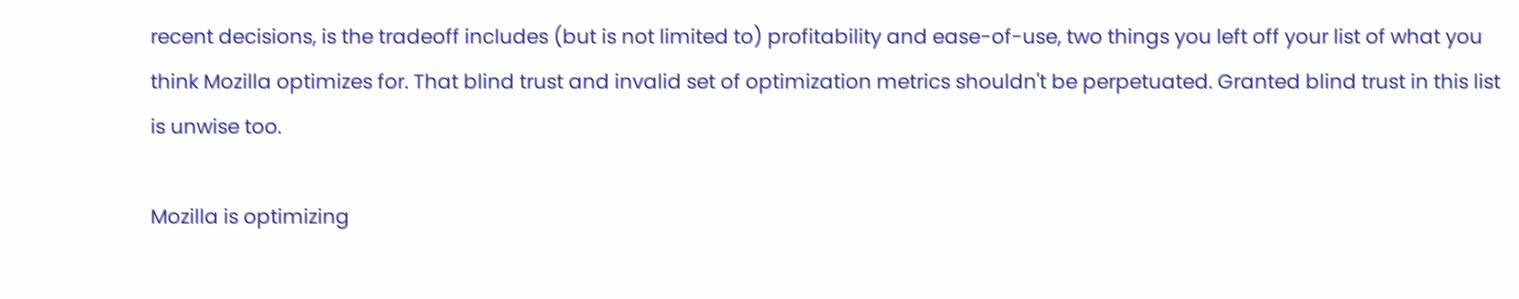recent decisions, is the tradeoff includes (but is not limited to) profitability and ease-of-use, two things you left off your list of what you think Mozilla optimizes for. That blind trust and invalid set of optimization metrics shouldn't be perpetuated. Granted blind trust in this list is unwise too.

Mozilla is optimizing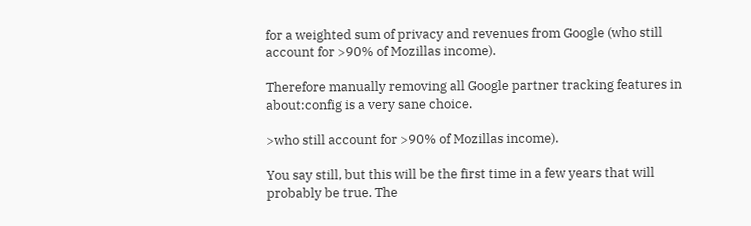for a weighted sum of privacy and revenues from Google (who still account for >90% of Mozillas income).

Therefore manually removing all Google partner tracking features in about:config is a very sane choice.

>who still account for >90% of Mozillas income).

You say still, but this will be the first time in a few years that will probably be true. The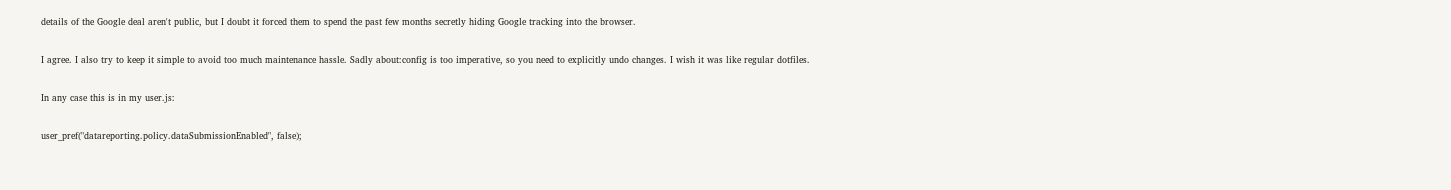details of the Google deal aren't public, but I doubt it forced them to spend the past few months secretly hiding Google tracking into the browser.

I agree. I also try to keep it simple to avoid too much maintenance hassle. Sadly about:config is too imperative, so you need to explicitly undo changes. I wish it was like regular dotfiles.

In any case this is in my user.js:

user_pref("datareporting.policy.dataSubmissionEnabled", false);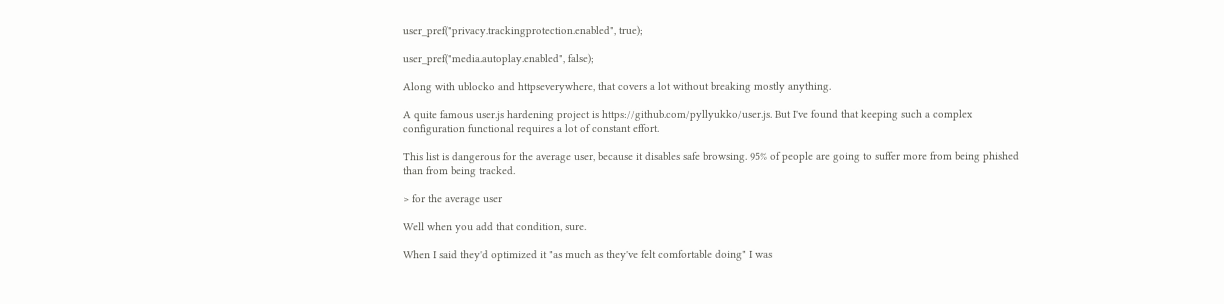user_pref("privacy.trackingprotection.enabled", true);

user_pref("media.autoplay.enabled", false);

Along with ublocko and httpseverywhere, that covers a lot without breaking mostly anything.

A quite famous user.js hardening project is https://github.com/pyllyukko/user.js. But I've found that keeping such a complex configuration functional requires a lot of constant effort.

This list is dangerous for the average user, because it disables safe browsing. 95% of people are going to suffer more from being phished than from being tracked.

> for the average user

Well when you add that condition, sure.

When I said they'd optimized it "as much as they've felt comfortable doing" I was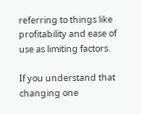referring to things like profitability and ease of use as limiting factors.

If you understand that changing one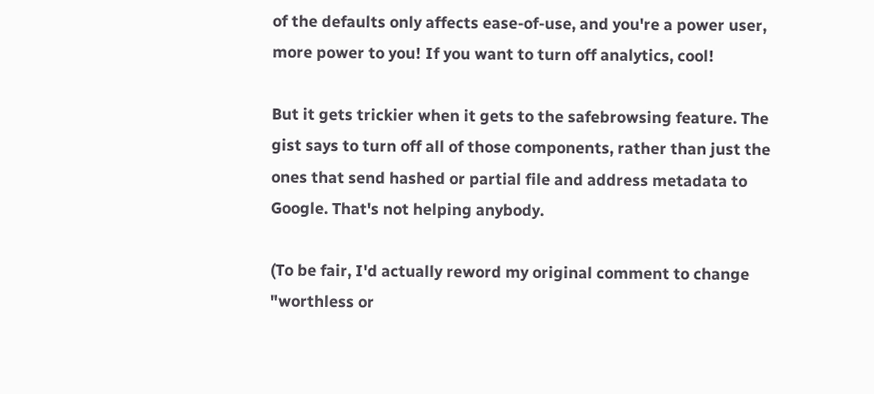of the defaults only affects ease-of-use, and you're a power user, more power to you! If you want to turn off analytics, cool!

But it gets trickier when it gets to the safebrowsing feature. The gist says to turn off all of those components, rather than just the ones that send hashed or partial file and address metadata to Google. That's not helping anybody.

(To be fair, I'd actually reword my original comment to change "worthless or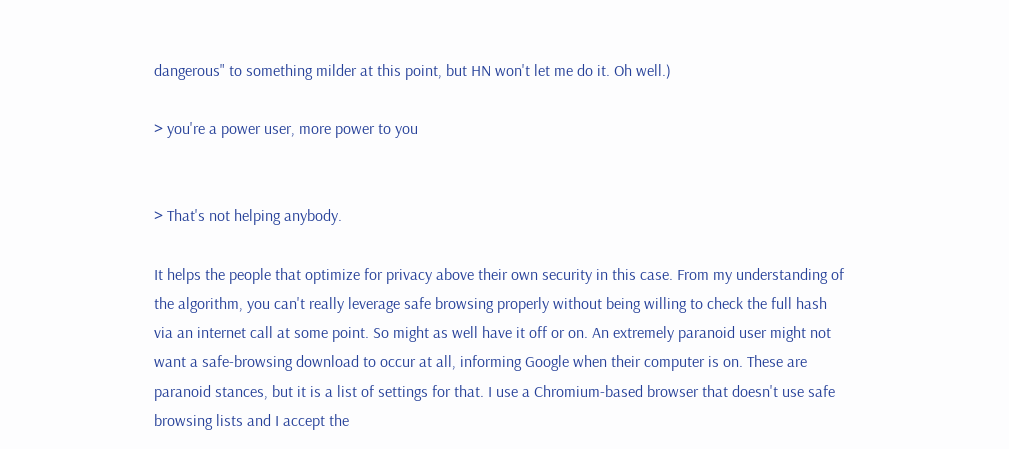dangerous" to something milder at this point, but HN won't let me do it. Oh well.)

> you're a power user, more power to you


> That's not helping anybody.

It helps the people that optimize for privacy above their own security in this case. From my understanding of the algorithm, you can't really leverage safe browsing properly without being willing to check the full hash via an internet call at some point. So might as well have it off or on. An extremely paranoid user might not want a safe-browsing download to occur at all, informing Google when their computer is on. These are paranoid stances, but it is a list of settings for that. I use a Chromium-based browser that doesn't use safe browsing lists and I accept the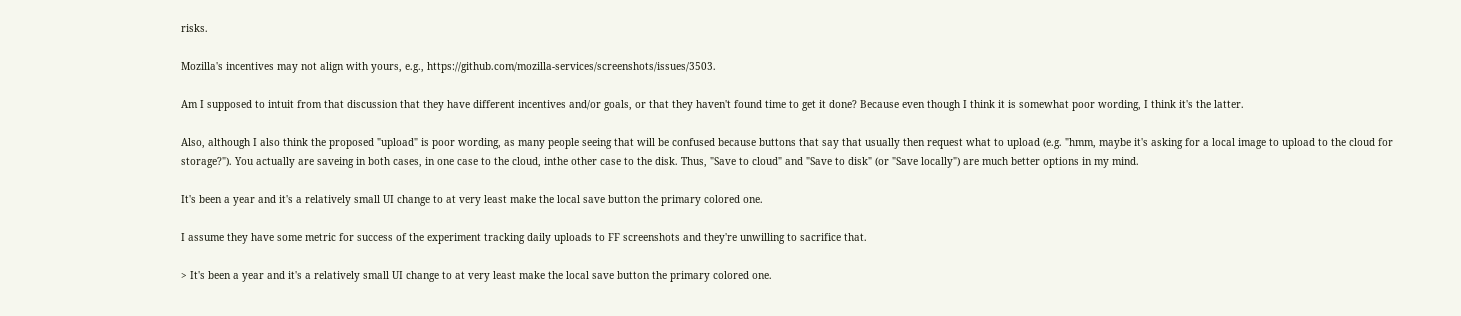risks.

Mozilla's incentives may not align with yours, e.g., https://github.com/mozilla-services/screenshots/issues/3503.

Am I supposed to intuit from that discussion that they have different incentives and/or goals, or that they haven't found time to get it done? Because even though I think it is somewhat poor wording, I think it's the latter.

Also, although I also think the proposed "upload" is poor wording, as many people seeing that will be confused because buttons that say that usually then request what to upload (e.g. "hmm, maybe it's asking for a local image to upload to the cloud for storage?"). You actually are saveing in both cases, in one case to the cloud, inthe other case to the disk. Thus, "Save to cloud" and "Save to disk" (or "Save locally") are much better options in my mind.

It's been a year and it's a relatively small UI change to at very least make the local save button the primary colored one.

I assume they have some metric for success of the experiment tracking daily uploads to FF screenshots and they're unwilling to sacrifice that.

> It's been a year and it's a relatively small UI change to at very least make the local save button the primary colored one.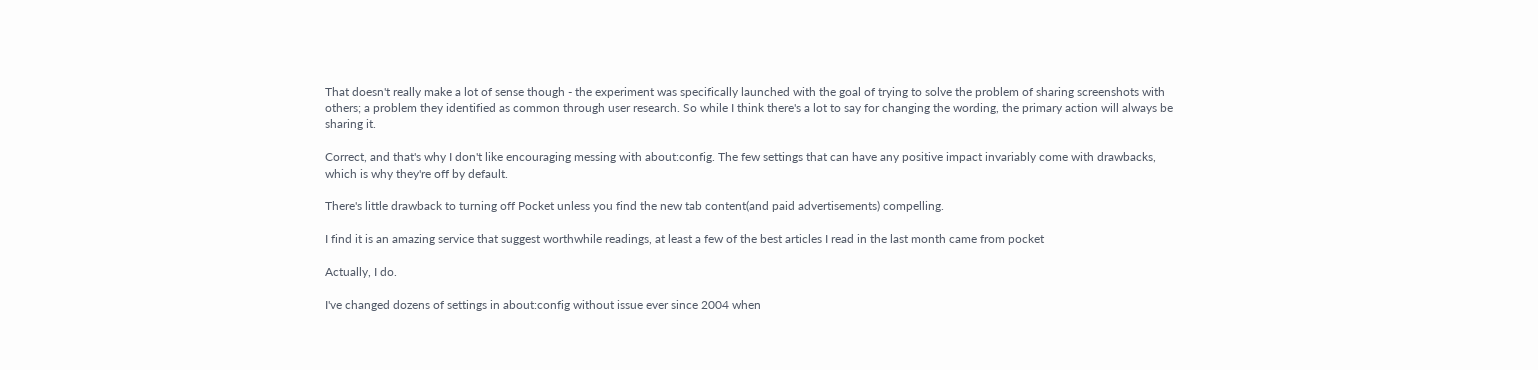That doesn't really make a lot of sense though - the experiment was specifically launched with the goal of trying to solve the problem of sharing screenshots with others; a problem they identified as common through user research. So while I think there's a lot to say for changing the wording, the primary action will always be sharing it.

Correct, and that's why I don't like encouraging messing with about:config. The few settings that can have any positive impact invariably come with drawbacks, which is why they're off by default.

There's little drawback to turning off Pocket unless you find the new tab content(and paid advertisements) compelling.

I find it is an amazing service that suggest worthwhile readings, at least a few of the best articles I read in the last month came from pocket

Actually, I do.

I've changed dozens of settings in about:config without issue ever since 2004 when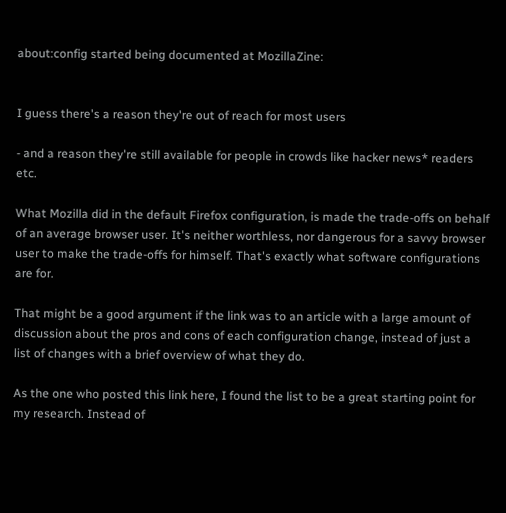about:config started being documented at MozillaZine:


I guess there's a reason they're out of reach for most users

- and a reason they're still available for people in crowds like hacker news* readers etc.

What Mozilla did in the default Firefox configuration, is made the trade-offs on behalf of an average browser user. It's neither worthless, nor dangerous for a savvy browser user to make the trade-offs for himself. That's exactly what software configurations are for.

That might be a good argument if the link was to an article with a large amount of discussion about the pros and cons of each configuration change, instead of just a list of changes with a brief overview of what they do.

As the one who posted this link here, I found the list to be a great starting point for my research. Instead of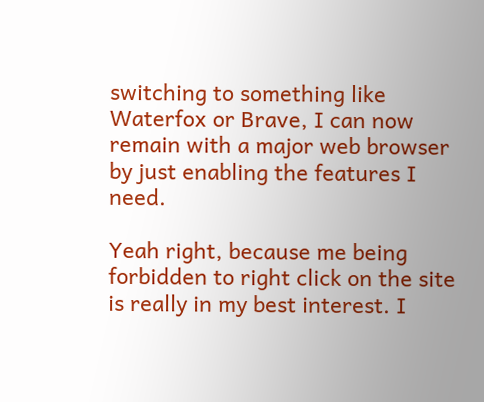switching to something like Waterfox or Brave, I can now remain with a major web browser by just enabling the features I need.

Yeah right, because me being forbidden to right click on the site is really in my best interest. I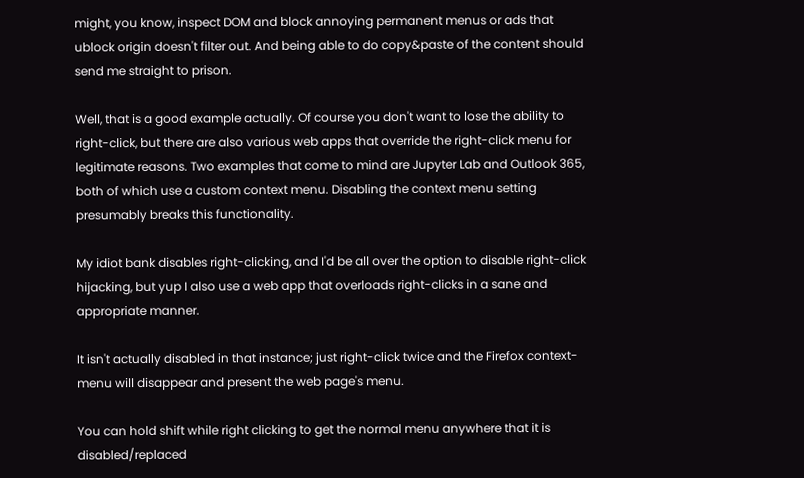might, you know, inspect DOM and block annoying permanent menus or ads that ublock origin doesn't filter out. And being able to do copy&paste of the content should send me straight to prison.

Well, that is a good example actually. Of course you don't want to lose the ability to right-click, but there are also various web apps that override the right-click menu for legitimate reasons. Two examples that come to mind are Jupyter Lab and Outlook 365, both of which use a custom context menu. Disabling the context menu setting presumably breaks this functionality.

My idiot bank disables right-clicking, and I'd be all over the option to disable right-click hijacking, but yup I also use a web app that overloads right-clicks in a sane and appropriate manner.

It isn't actually disabled in that instance; just right-click twice and the Firefox context-menu will disappear and present the web page's menu.

You can hold shift while right clicking to get the normal menu anywhere that it is disabled/replaced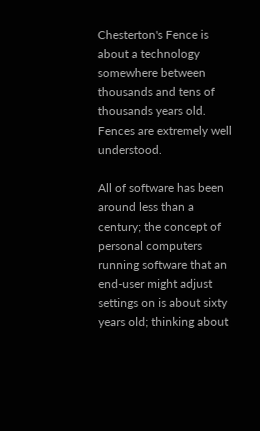Chesterton's Fence is about a technology somewhere between thousands and tens of thousands years old. Fences are extremely well understood.

All of software has been around less than a century; the concept of personal computers running software that an end-user might adjust settings on is about sixty years old; thinking about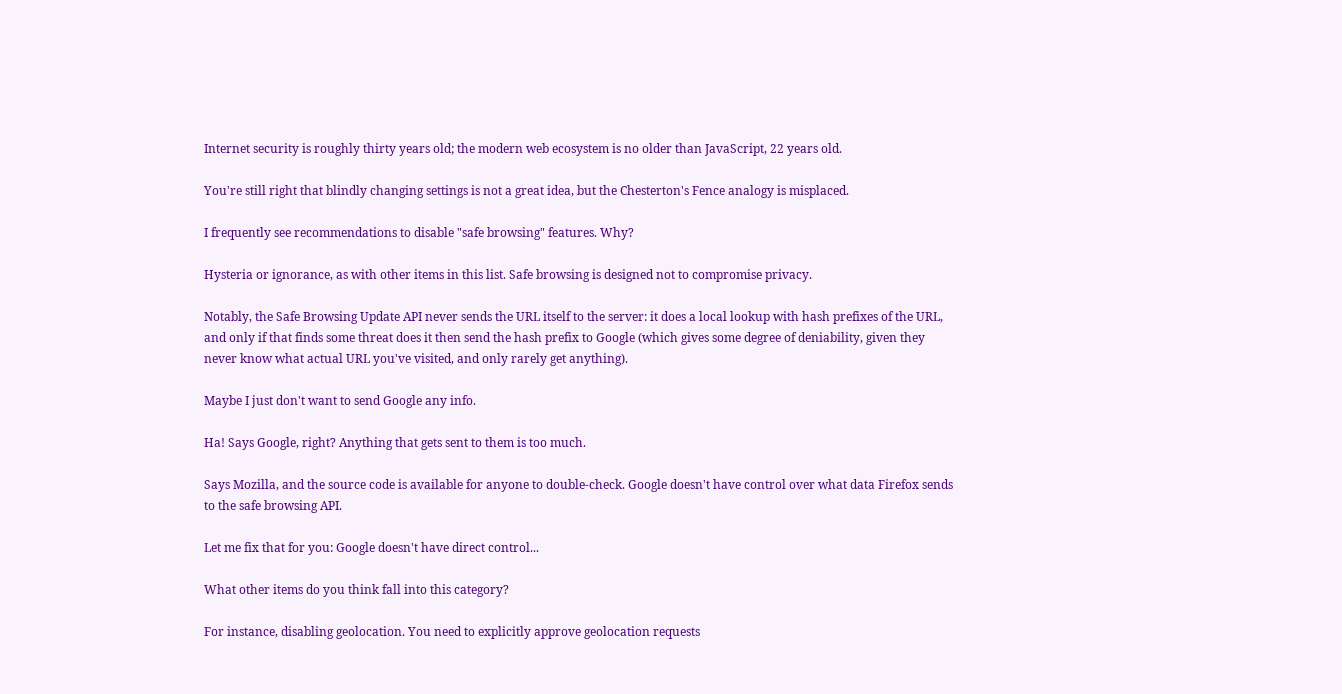Internet security is roughly thirty years old; the modern web ecosystem is no older than JavaScript, 22 years old.

You're still right that blindly changing settings is not a great idea, but the Chesterton's Fence analogy is misplaced.

I frequently see recommendations to disable "safe browsing" features. Why?

Hysteria or ignorance, as with other items in this list. Safe browsing is designed not to compromise privacy.

Notably, the Safe Browsing Update API never sends the URL itself to the server: it does a local lookup with hash prefixes of the URL, and only if that finds some threat does it then send the hash prefix to Google (which gives some degree of deniability, given they never know what actual URL you've visited, and only rarely get anything).

Maybe I just don't want to send Google any info.

Ha! Says Google, right? Anything that gets sent to them is too much.

Says Mozilla, and the source code is available for anyone to double-check. Google doesn't have control over what data Firefox sends to the safe browsing API.

Let me fix that for you: Google doesn't have direct control...

What other items do you think fall into this category?

For instance, disabling geolocation. You need to explicitly approve geolocation requests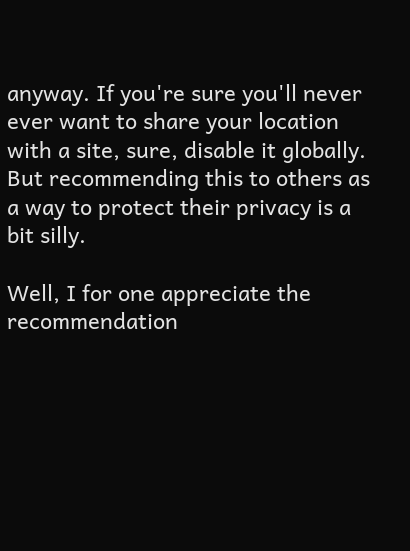anyway. If you're sure you'll never ever want to share your location with a site, sure, disable it globally. But recommending this to others as a way to protect their privacy is a bit silly.

Well, I for one appreciate the recommendation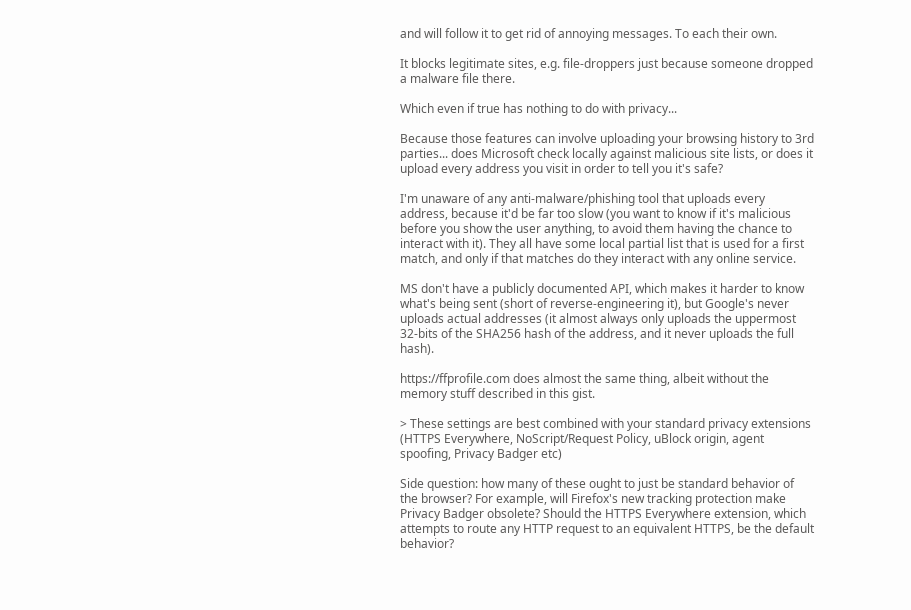and will follow it to get rid of annoying messages. To each their own.

It blocks legitimate sites, e.g. file-droppers just because someone dropped a malware file there.

Which even if true has nothing to do with privacy...

Because those features can involve uploading your browsing history to 3rd parties... does Microsoft check locally against malicious site lists, or does it upload every address you visit in order to tell you it's safe?

I'm unaware of any anti-malware/phishing tool that uploads every address, because it'd be far too slow (you want to know if it's malicious before you show the user anything, to avoid them having the chance to interact with it). They all have some local partial list that is used for a first match, and only if that matches do they interact with any online service.

MS don't have a publicly documented API, which makes it harder to know what's being sent (short of reverse-engineering it), but Google's never uploads actual addresses (it almost always only uploads the uppermost 32-bits of the SHA256 hash of the address, and it never uploads the full hash).

https://ffprofile.com does almost the same thing, albeit without the memory stuff described in this gist.

> These settings are best combined with your standard privacy extensions (HTTPS Everywhere, NoScript/Request Policy, uBlock origin, agent spoofing, Privacy Badger etc)

Side question: how many of these ought to just be standard behavior of the browser? For example, will Firefox's new tracking protection make Privacy Badger obsolete? Should the HTTPS Everywhere extension, which attempts to route any HTTP request to an equivalent HTTPS, be the default behavior?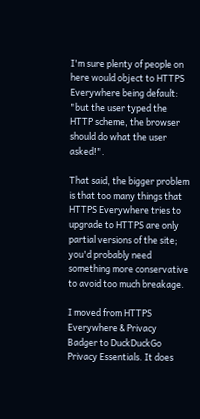I'm sure plenty of people on here would object to HTTPS Everywhere being default: "but the user typed the HTTP scheme, the browser should do what the user asked!".

That said, the bigger problem is that too many things that HTTPS Everywhere tries to upgrade to HTTPS are only partial versions of the site; you'd probably need something more conservative to avoid too much breakage.

I moved from HTTPS Everywhere & Privacy Badger to DuckDuckGo Privacy Essentials. It does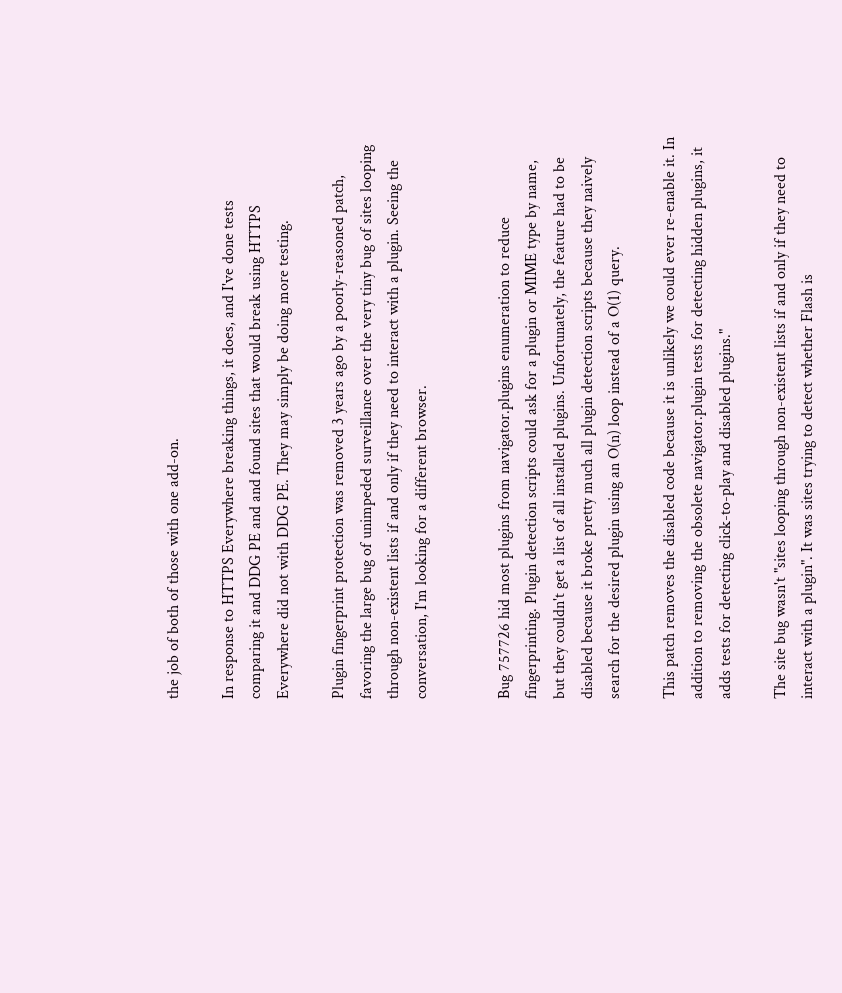the job of both of those with one add-on.

In response to HTTPS Everywhere breaking things, it does, and I've done tests comparing it and DDG PE and and found sites that would break using HTTPS Everywhere did not with DDG PE. They may simply be doing more testing.

Plugin fingerprint protection was removed 3 years ago by a poorly-reasoned patch, favoring the large bug of unimpeded surveillance over the very tiny bug of sites looping through non-existent lists if and only if they need to interact with a plugin. Seeing the conversation, I'm looking for a different browser.


Bug 757726 hid most plugins from navigator.plugins enumeration to reduce fingerprinting. Plugin detection scripts could ask for a plugin or MIME type by name, but they couldn't get a list of all installed plugins. Unfortunately, the feature had to be disabled because it broke pretty much all plugin detection scripts because they naively search for the desired plugin using an O(n) loop instead of a O(1) query.

This patch removes the disabled code because it is unlikely we could ever re-enable it. In addition to removing the obsolete navigator.plugin tests for detecting hidden plugins, it adds tests for detecting click-to-play and disabled plugins."

The site bug wasn't "sites looping through non-existent lists if and only if they need to interact with a plugin". It was sites trying to detect whether Flash is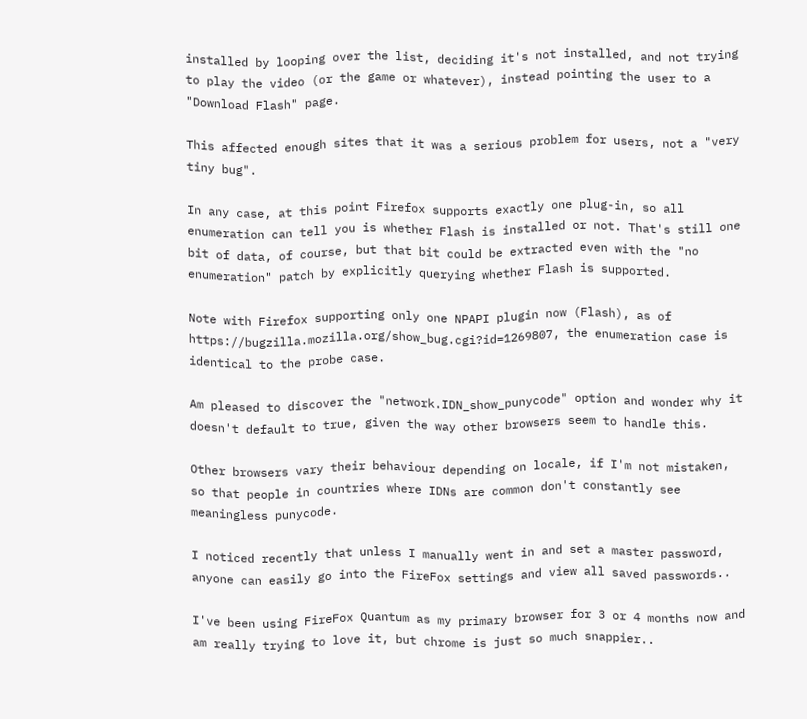installed by looping over the list, deciding it's not installed, and not trying to play the video (or the game or whatever), instead pointing the user to a "Download Flash" page.

This affected enough sites that it was a serious problem for users, not a "very tiny bug".

In any case, at this point Firefox supports exactly one plug-in, so all enumeration can tell you is whether Flash is installed or not. That's still one bit of data, of course, but that bit could be extracted even with the "no enumeration" patch by explicitly querying whether Flash is supported.

Note with Firefox supporting only one NPAPI plugin now (Flash), as of https://bugzilla.mozilla.org/show_bug.cgi?id=1269807, the enumeration case is identical to the probe case.

Am pleased to discover the "network.IDN_show_punycode" option and wonder why it doesn't default to true, given the way other browsers seem to handle this.

Other browsers vary their behaviour depending on locale, if I'm not mistaken, so that people in countries where IDNs are common don't constantly see meaningless punycode.

I noticed recently that unless I manually went in and set a master password, anyone can easily go into the FireFox settings and view all saved passwords..

I've been using FireFox Quantum as my primary browser for 3 or 4 months now and am really trying to love it, but chrome is just so much snappier..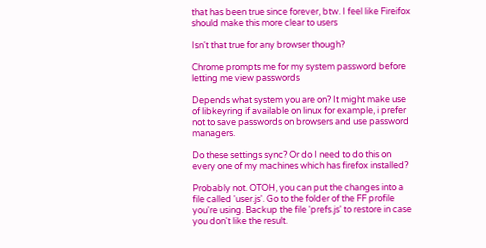that has been true since forever, btw. I feel like Fireifox should make this more clear to users

Isn't that true for any browser though?

Chrome prompts me for my system password before letting me view passwords

Depends what system you are on? It might make use of libkeyring if available on linux for example, i prefer not to save passwords on browsers and use password managers.

Do these settings sync? Or do I need to do this on every one of my machines which has firefox installed?

Probably not. OTOH, you can put the changes into a file called 'user.js'. Go to the folder of the FF profile you're using. Backup the file 'prefs.js' to restore in case you don't like the result.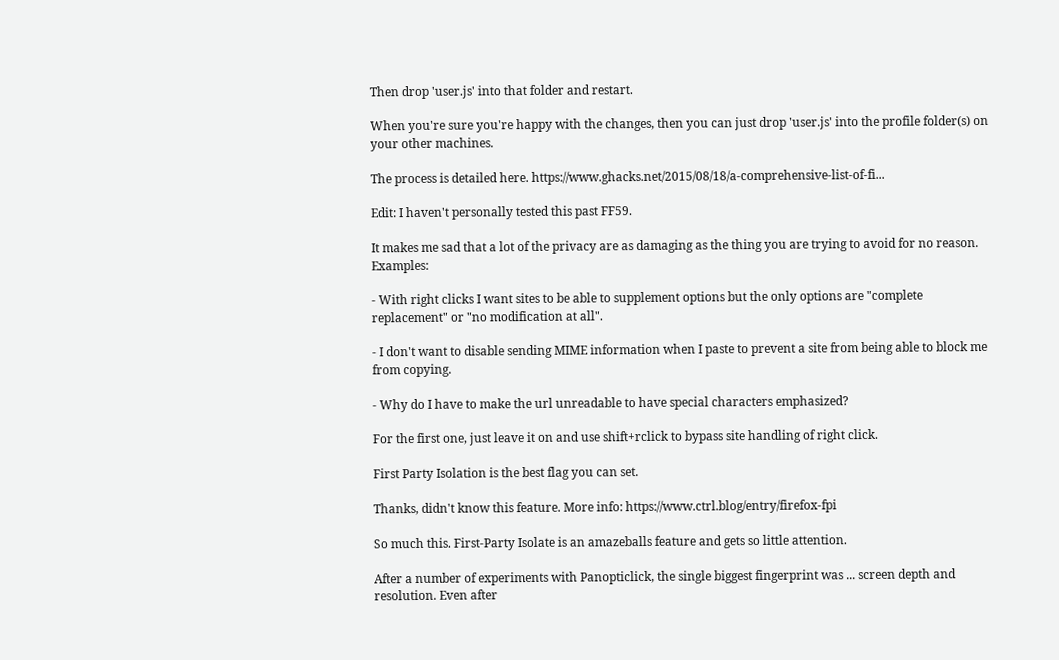Then drop 'user.js' into that folder and restart.

When you're sure you're happy with the changes, then you can just drop 'user.js' into the profile folder(s) on your other machines.

The process is detailed here. https://www.ghacks.net/2015/08/18/a-comprehensive-list-of-fi...

Edit: I haven't personally tested this past FF59.

It makes me sad that a lot of the privacy are as damaging as the thing you are trying to avoid for no reason. Examples:

- With right clicks I want sites to be able to supplement options but the only options are "complete replacement" or "no modification at all".

- I don't want to disable sending MIME information when I paste to prevent a site from being able to block me from copying.

- Why do I have to make the url unreadable to have special characters emphasized?

For the first one, just leave it on and use shift+rclick to bypass site handling of right click.

First Party Isolation is the best flag you can set.

Thanks, didn't know this feature. More info: https://www.ctrl.blog/entry/firefox-fpi

So much this. First-Party Isolate is an amazeballs feature and gets so little attention.

After a number of experiments with Panopticlick, the single biggest fingerprint was ... screen depth and resolution. Even after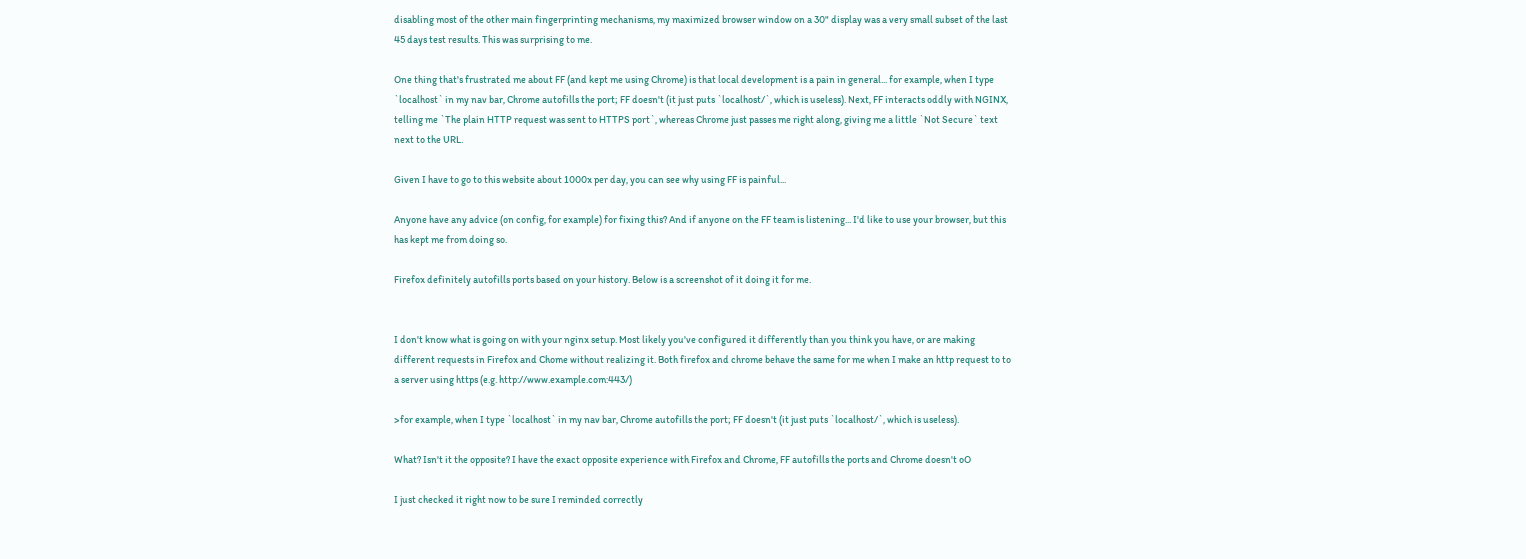disabling most of the other main fingerprinting mechanisms, my maximized browser window on a 30" display was a very small subset of the last 45 days test results. This was surprising to me.

One thing that's frustrated me about FF (and kept me using Chrome) is that local development is a pain in general... for example, when I type `localhost` in my nav bar, Chrome autofills the port; FF doesn't (it just puts `localhost/`, which is useless). Next, FF interacts oddly with NGINX, telling me `The plain HTTP request was sent to HTTPS port`, whereas Chrome just passes me right along, giving me a little `Not Secure` text next to the URL.

Given I have to go to this website about 1000x per day, you can see why using FF is painful...

Anyone have any advice (on config, for example) for fixing this? And if anyone on the FF team is listening... I'd like to use your browser, but this has kept me from doing so.

Firefox definitely autofills ports based on your history. Below is a screenshot of it doing it for me.


I don't know what is going on with your nginx setup. Most likely you've configured it differently than you think you have, or are making different requests in Firefox and Chome without realizing it. Both firefox and chrome behave the same for me when I make an http request to to a server using https (e.g. http://www.example.com:443/)

>for example, when I type `localhost` in my nav bar, Chrome autofills the port; FF doesn't (it just puts `localhost/`, which is useless).

What? Isn't it the opposite? I have the exact opposite experience with Firefox and Chrome, FF autofills the ports and Chrome doesn't oO

I just checked it right now to be sure I reminded correctly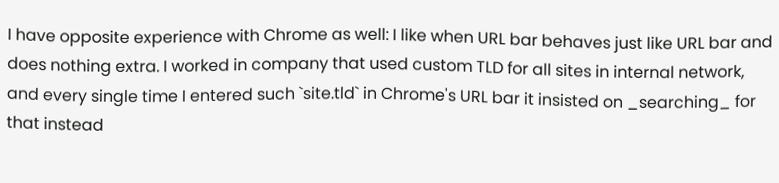I have opposite experience with Chrome as well: I like when URL bar behaves just like URL bar and does nothing extra. I worked in company that used custom TLD for all sites in internal network, and every single time I entered such `site.tld` in Chrome's URL bar it insisted on _searching_ for that instead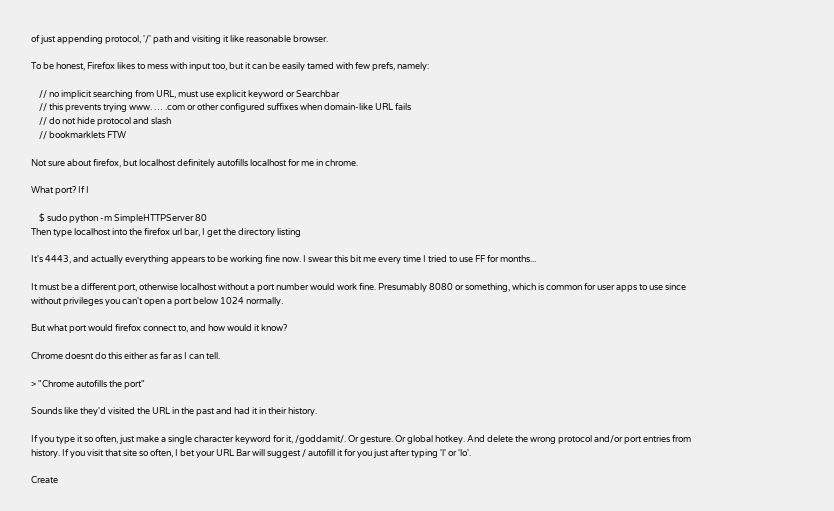of just appending protocol, '/' path and visiting it like reasonable browser.

To be honest, Firefox likes to mess with input too, but it can be easily tamed with few prefs, namely:

    // no implicit searching from URL, must use explicit keyword or Searchbar
    // this prevents trying www. … .com or other configured suffixes when domain-like URL fails
    // do not hide protocol and slash
    // bookmarklets FTW

Not sure about firefox, but localhost definitely autofills localhost for me in chrome.

What port? If I

    $ sudo python -m SimpleHTTPServer 80
Then type localhost into the firefox url bar, I get the directory listing

It's 4443, and actually everything appears to be working fine now. I swear this bit me every time I tried to use FF for months...

It must be a different port, otherwise localhost without a port number would work fine. Presumably 8080 or something, which is common for user apps to use since without privileges you can't open a port below 1024 normally.

But what port would firefox connect to, and how would it know?

Chrome doesnt do this either as far as I can tell.

> "Chrome autofills the port"

Sounds like they'd visited the URL in the past and had it in their history.

If you type it so often, just make a single character keyword for it, /goddamit/. Or gesture. Or global hotkey. And delete the wrong protocol and/or port entries from history. If you visit that site so often, I bet your URL Bar will suggest / autofill it for you just after typing 'l' or 'lo'.

Create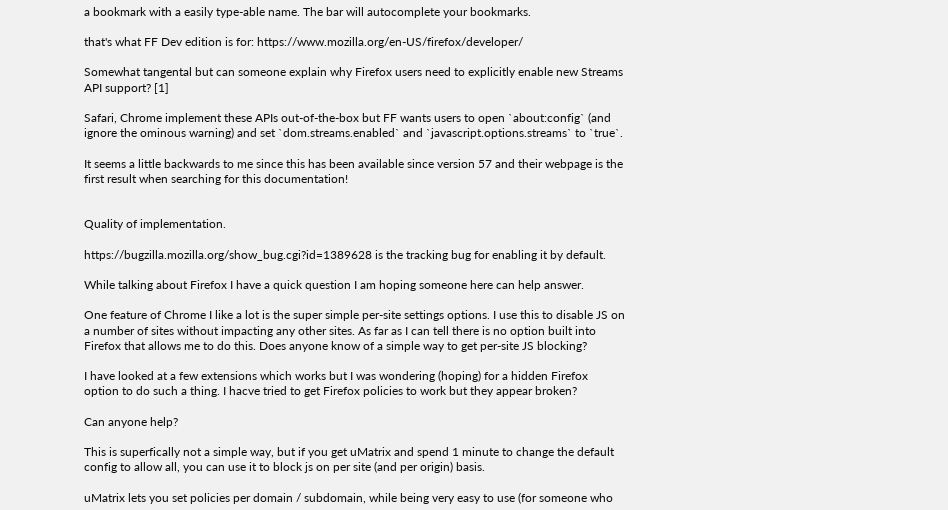a bookmark with a easily type-able name. The bar will autocomplete your bookmarks.

that's what FF Dev edition is for: https://www.mozilla.org/en-US/firefox/developer/

Somewhat tangental but can someone explain why Firefox users need to explicitly enable new Streams API support? [1]

Safari, Chrome implement these APIs out-of-the-box but FF wants users to open `about:config` (and ignore the ominous warning) and set `dom.streams.enabled` and `javascript.options.streams` to `true`.

It seems a little backwards to me since this has been available since version 57 and their webpage is the first result when searching for this documentation!


Quality of implementation.

https://bugzilla.mozilla.org/show_bug.cgi?id=1389628 is the tracking bug for enabling it by default.

While talking about Firefox I have a quick question I am hoping someone here can help answer.

One feature of Chrome I like a lot is the super simple per-site settings options. I use this to disable JS on a number of sites without impacting any other sites. As far as I can tell there is no option built into Firefox that allows me to do this. Does anyone know of a simple way to get per-site JS blocking?

I have looked at a few extensions which works but I was wondering (hoping) for a hidden Firefox option to do such a thing. I hacve tried to get Firefox policies to work but they appear broken?

Can anyone help?

This is superfically not a simple way, but if you get uMatrix and spend 1 minute to change the default config to allow all, you can use it to block js on per site (and per origin) basis.

uMatrix lets you set policies per domain / subdomain, while being very easy to use (for someone who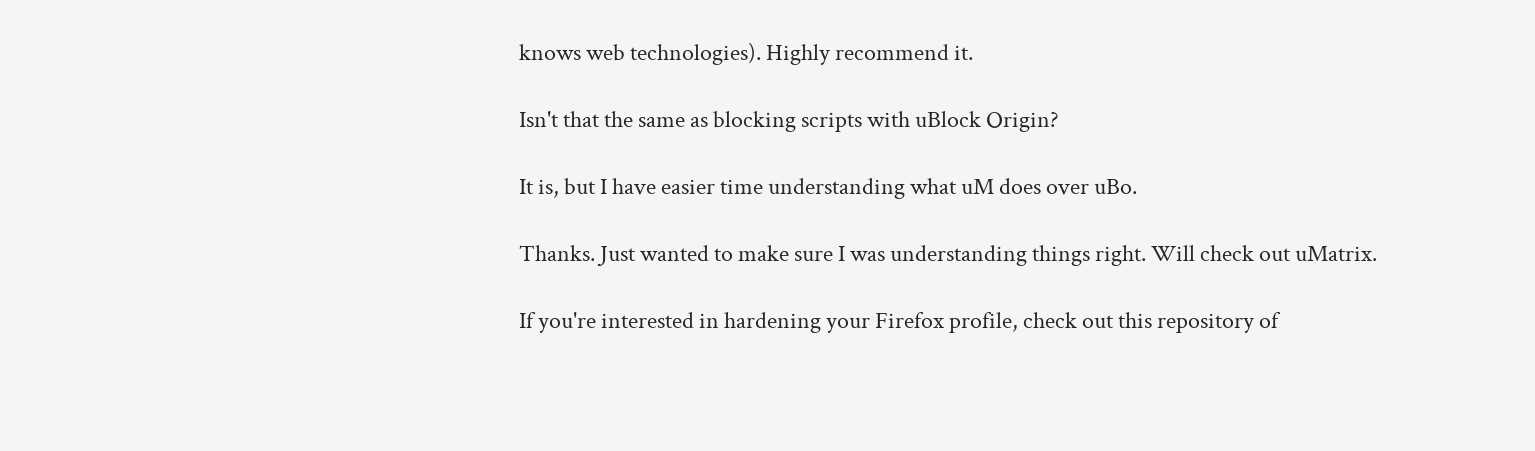knows web technologies). Highly recommend it.

Isn't that the same as blocking scripts with uBlock Origin?

It is, but I have easier time understanding what uM does over uBo.

Thanks. Just wanted to make sure I was understanding things right. Will check out uMatrix.

If you're interested in hardening your Firefox profile, check out this repository of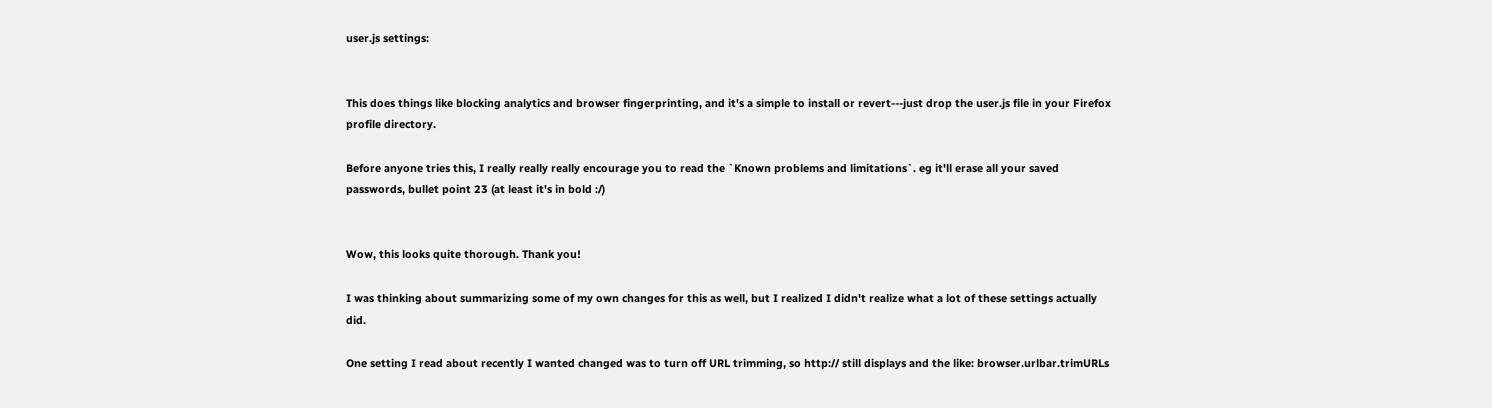user.js settings:


This does things like blocking analytics and browser fingerprinting, and it's a simple to install or revert---just drop the user.js file in your Firefox profile directory.

Before anyone tries this, I really really really encourage you to read the `Known problems and limitations`. eg it'll erase all your saved passwords, bullet point 23 (at least it's in bold :/)


Wow, this looks quite thorough. Thank you!

I was thinking about summarizing some of my own changes for this as well, but I realized I didn't realize what a lot of these settings actually did.

One setting I read about recently I wanted changed was to turn off URL trimming, so http:// still displays and the like: browser.urlbar.trimURLs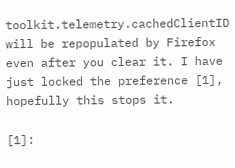toolkit.telemetry.cachedClientID will be repopulated by Firefox even after you clear it. I have just locked the preference [1], hopefully this stops it.

[1]: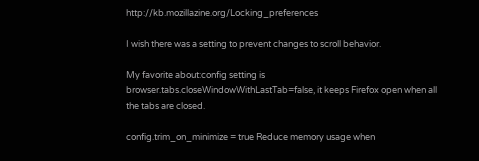http://kb.mozillazine.org/Locking_preferences

I wish there was a setting to prevent changes to scroll behavior.

My favorite about:config setting is browser.tabs.closeWindowWithLastTab=false, it keeps Firefox open when all the tabs are closed.

config.trim_on_minimize = true Reduce memory usage when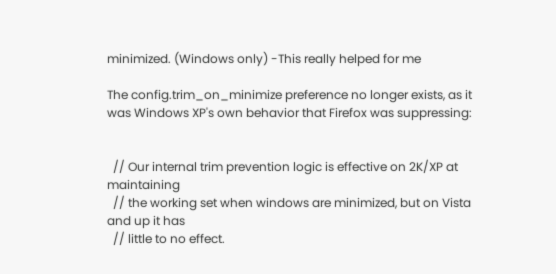minimized. (Windows only) -This really helped for me

The config.trim_on_minimize preference no longer exists, as it was Windows XP's own behavior that Firefox was suppressing:


  // Our internal trim prevention logic is effective on 2K/XP at maintaining
  // the working set when windows are minimized, but on Vista and up it has
  // little to no effect.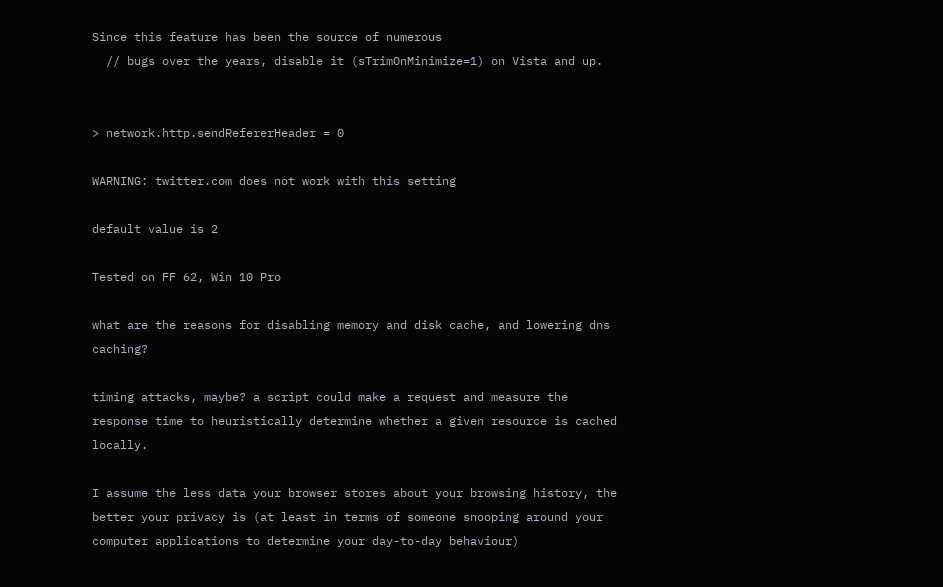Since this feature has been the source of numerous
  // bugs over the years, disable it (sTrimOnMinimize=1) on Vista and up.


> network.http.sendRefererHeader = 0

WARNING: twitter.com does not work with this setting

default value is 2

Tested on FF 62, Win 10 Pro

what are the reasons for disabling memory and disk cache, and lowering dns caching?

timing attacks, maybe? a script could make a request and measure the response time to heuristically determine whether a given resource is cached locally.

I assume the less data your browser stores about your browsing history, the better your privacy is (at least in terms of someone snooping around your computer applications to determine your day-to-day behaviour)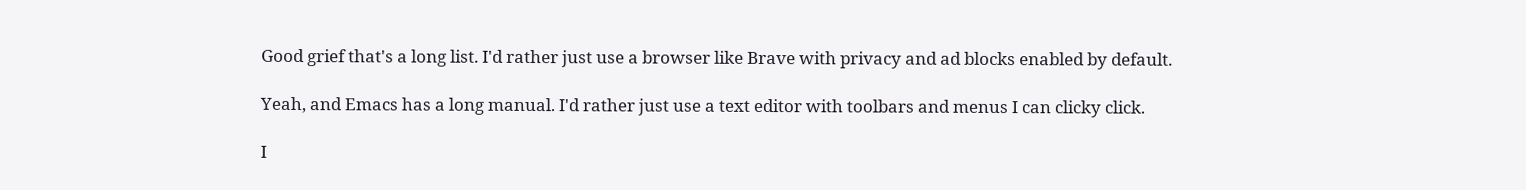Good grief that's a long list. I'd rather just use a browser like Brave with privacy and ad blocks enabled by default.

Yeah, and Emacs has a long manual. I'd rather just use a text editor with toolbars and menus I can clicky click.

I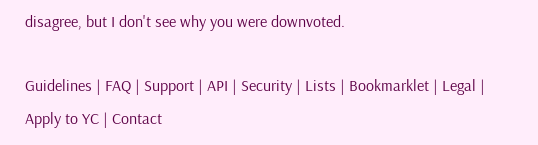disagree, but I don't see why you were downvoted.

Guidelines | FAQ | Support | API | Security | Lists | Bookmarklet | Legal | Apply to YC | Contact